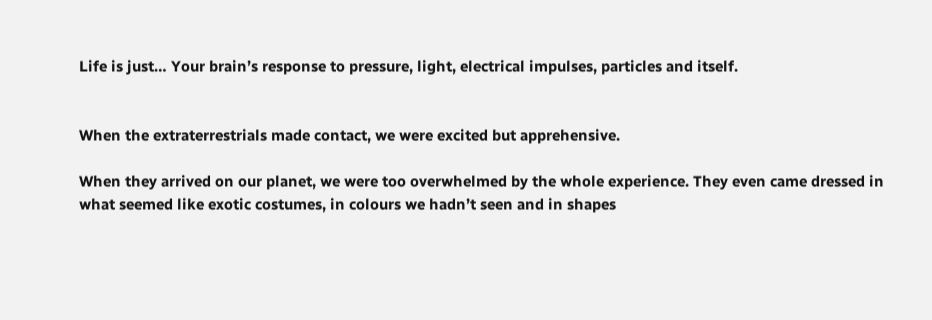Life is just… Your brain’s response to pressure, light, electrical impulses, particles and itself.


When the extraterrestrials made contact, we were excited but apprehensive.

When they arrived on our planet, we were too overwhelmed by the whole experience. They even came dressed in what seemed like exotic costumes, in colours we hadn’t seen and in shapes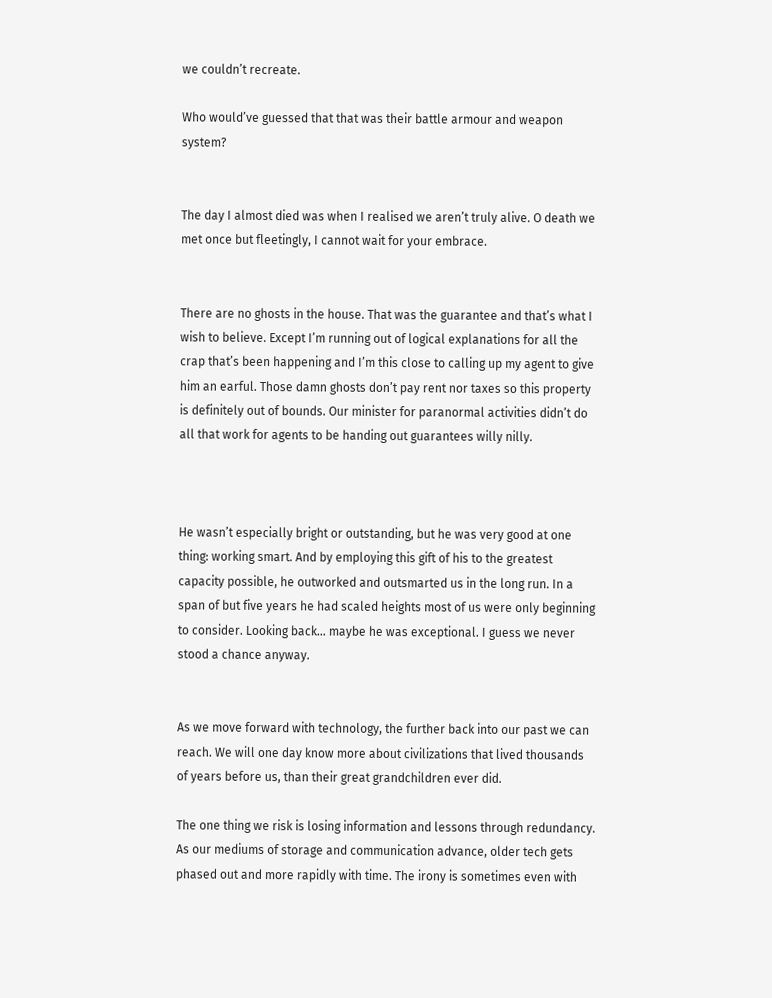we couldn’t recreate.

Who would’ve guessed that that was their battle armour and weapon system?


The day I almost died was when I realised we aren’t truly alive. O death we met once but fleetingly, I cannot wait for your embrace.


There are no ghosts in the house. That was the guarantee and that’s what I wish to believe. Except I’m running out of logical explanations for all the crap that’s been happening and I’m this close to calling up my agent to give him an earful. Those damn ghosts don’t pay rent nor taxes so this property is definitely out of bounds. Our minister for paranormal activities didn’t do all that work for agents to be handing out guarantees willy nilly.



He wasn’t especially bright or outstanding, but he was very good at one thing: working smart. And by employing this gift of his to the greatest capacity possible, he outworked and outsmarted us in the long run. In a span of but five years he had scaled heights most of us were only beginning to consider. Looking back… maybe he was exceptional. I guess we never stood a chance anyway.


As we move forward with technology, the further back into our past we can reach. We will one day know more about civilizations that lived thousands of years before us, than their great grandchildren ever did.

The one thing we risk is losing information and lessons through redundancy. As our mediums of storage and communication advance, older tech gets phased out and more rapidly with time. The irony is sometimes even with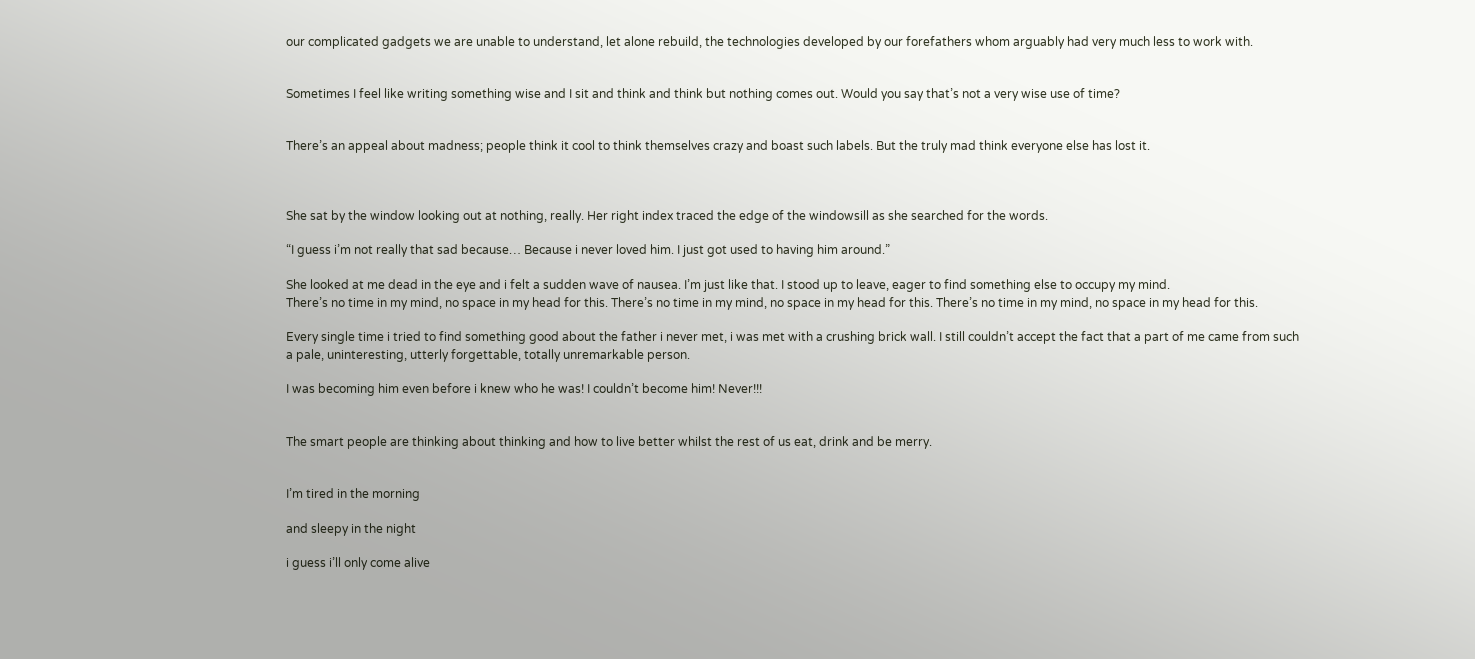our complicated gadgets we are unable to understand, let alone rebuild, the technologies developed by our forefathers whom arguably had very much less to work with.


Sometimes I feel like writing something wise and I sit and think and think but nothing comes out. Would you say that’s not a very wise use of time?


There’s an appeal about madness; people think it cool to think themselves crazy and boast such labels. But the truly mad think everyone else has lost it.



She sat by the window looking out at nothing, really. Her right index traced the edge of the windowsill as she searched for the words.

“I guess i’m not really that sad because… Because i never loved him. I just got used to having him around.”

She looked at me dead in the eye and i felt a sudden wave of nausea. I’m just like that. I stood up to leave, eager to find something else to occupy my mind.
There’s no time in my mind, no space in my head for this. There’s no time in my mind, no space in my head for this. There’s no time in my mind, no space in my head for this.

Every single time i tried to find something good about the father i never met, i was met with a crushing brick wall. I still couldn’t accept the fact that a part of me came from such a pale, uninteresting, utterly forgettable, totally unremarkable person.

I was becoming him even before i knew who he was! I couldn’t become him! Never!!!


The smart people are thinking about thinking and how to live better whilst the rest of us eat, drink and be merry.


I’m tired in the morning

and sleepy in the night

i guess i’ll only come alive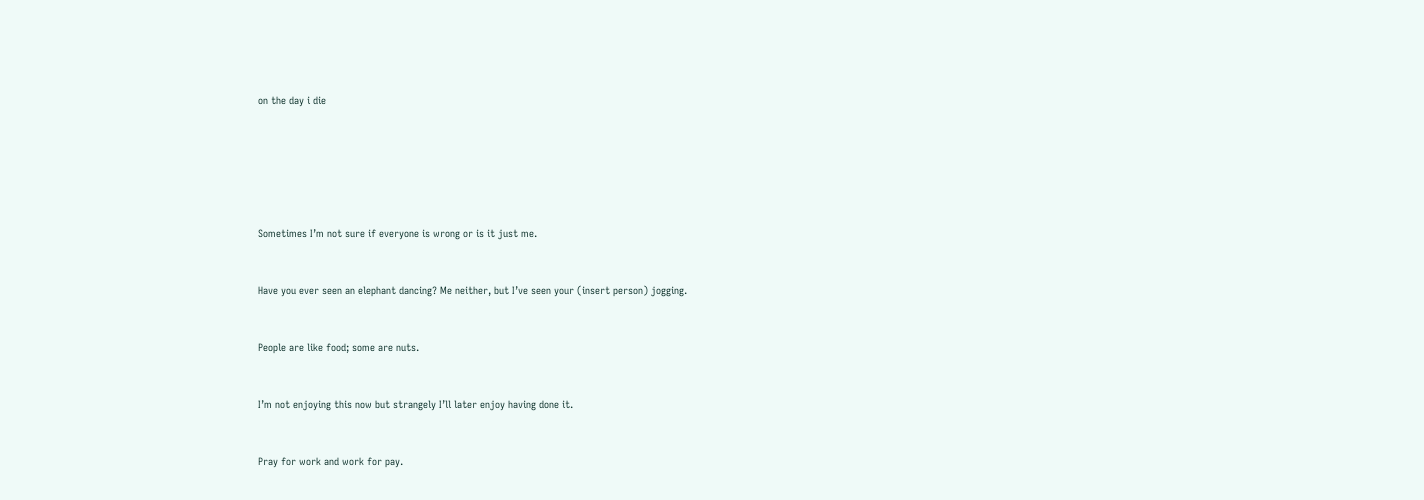on the day i die






Sometimes I’m not sure if everyone is wrong or is it just me.


Have you ever seen an elephant dancing? Me neither, but I’ve seen your (insert person) jogging.


People are like food; some are nuts.


I’m not enjoying this now but strangely I’ll later enjoy having done it.


Pray for work and work for pay.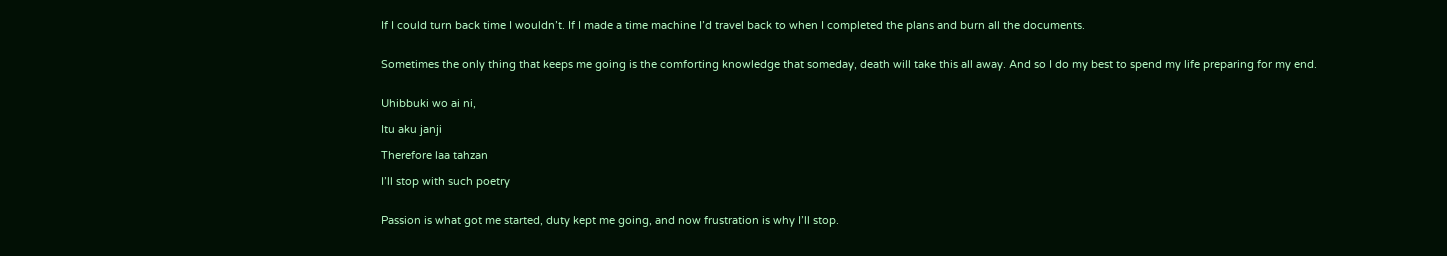If I could turn back time I wouldn’t. If I made a time machine I’d travel back to when I completed the plans and burn all the documents.


Sometimes the only thing that keeps me going is the comforting knowledge that someday, death will take this all away. And so I do my best to spend my life preparing for my end.


Uhibbuki wo ai ni,

Itu aku janji

Therefore laa tahzan

I’ll stop with such poetry


Passion is what got me started, duty kept me going, and now frustration is why I’ll stop.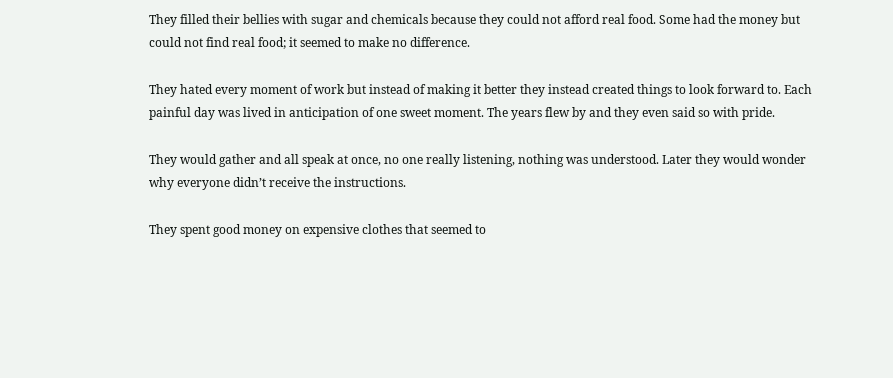They filled their bellies with sugar and chemicals because they could not afford real food. Some had the money but could not find real food; it seemed to make no difference.

They hated every moment of work but instead of making it better they instead created things to look forward to. Each painful day was lived in anticipation of one sweet moment. The years flew by and they even said so with pride.

They would gather and all speak at once, no one really listening, nothing was understood. Later they would wonder why everyone didn’t receive the instructions.

They spent good money on expensive clothes that seemed to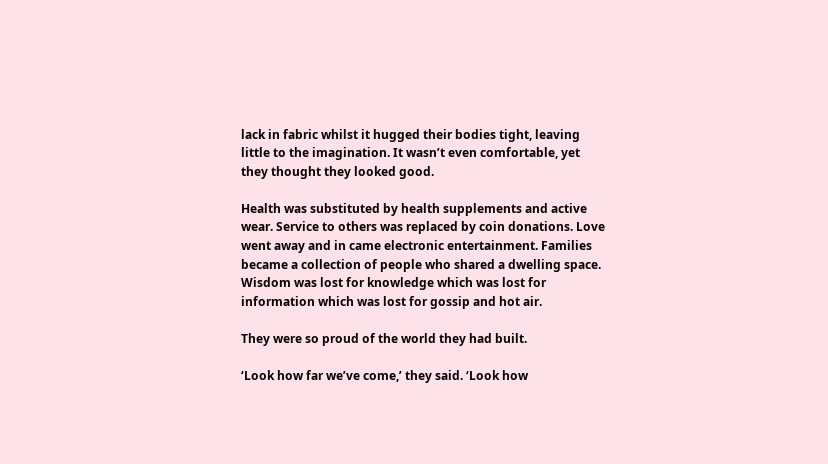lack in fabric whilst it hugged their bodies tight, leaving little to the imagination. It wasn’t even comfortable, yet they thought they looked good.

Health was substituted by health supplements and active wear. Service to others was replaced by coin donations. Love went away and in came electronic entertainment. Families became a collection of people who shared a dwelling space. Wisdom was lost for knowledge which was lost for information which was lost for gossip and hot air.

They were so proud of the world they had built.

‘Look how far we’ve come,’ they said. ‘Look how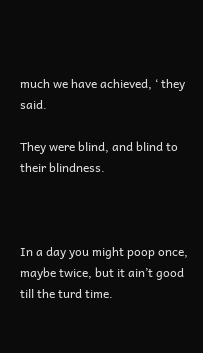much we have achieved, ‘ they said.

They were blind, and blind to their blindness.



In a day you might poop once, maybe twice, but it ain’t good till the turd time.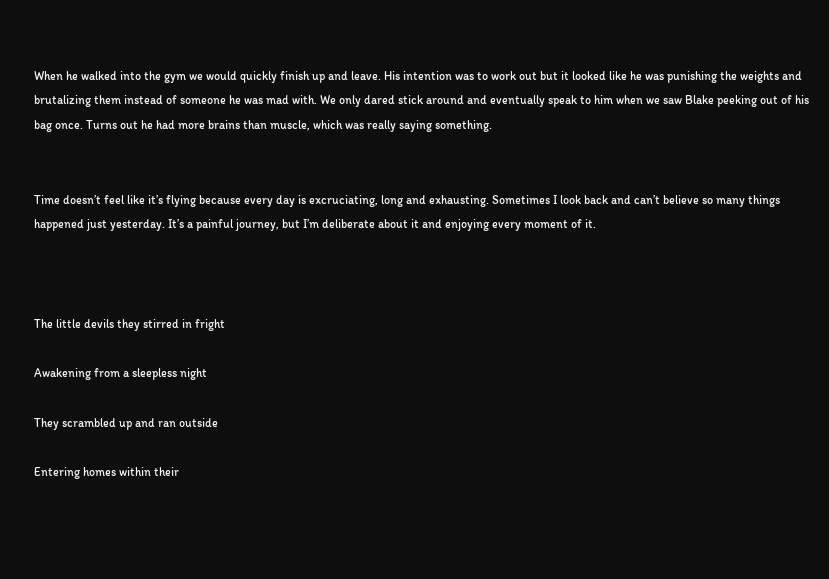When he walked into the gym we would quickly finish up and leave. His intention was to work out but it looked like he was punishing the weights and brutalizing them instead of someone he was mad with. We only dared stick around and eventually speak to him when we saw Blake peeking out of his bag once. Turns out he had more brains than muscle, which was really saying something.


Time doesn’t feel like it’s flying because every day is excruciating, long and exhausting. Sometimes I look back and can’t believe so many things happened just yesterday. It’s a painful journey, but I’m deliberate about it and enjoying every moment of it.



The little devils they stirred in fright

Awakening from a sleepless night

They scrambled up and ran outside

Entering homes within their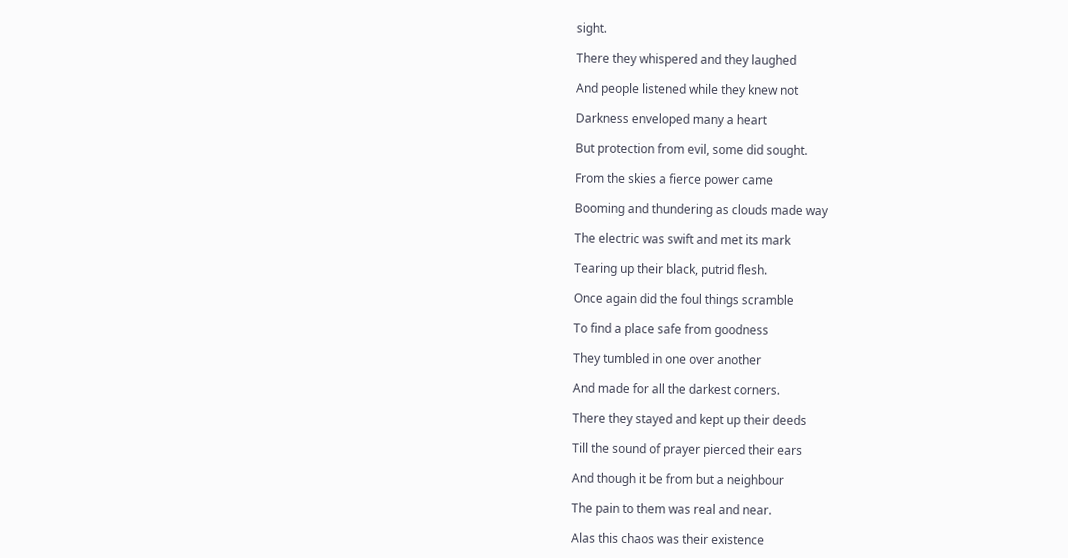sight.

There they whispered and they laughed

And people listened while they knew not

Darkness enveloped many a heart

But protection from evil, some did sought.

From the skies a fierce power came

Booming and thundering as clouds made way

The electric was swift and met its mark

Tearing up their black, putrid flesh.

Once again did the foul things scramble

To find a place safe from goodness

They tumbled in one over another

And made for all the darkest corners.

There they stayed and kept up their deeds

Till the sound of prayer pierced their ears

And though it be from but a neighbour

The pain to them was real and near.

Alas this chaos was their existence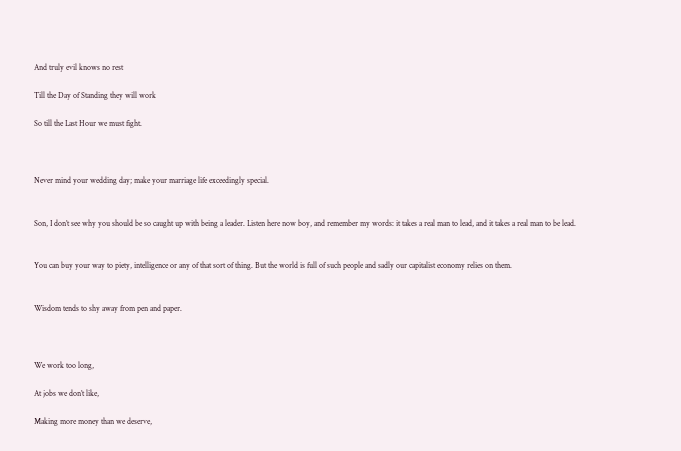And truly evil knows no rest

Till the Day of Standing they will work

So till the Last Hour we must fight.



Never mind your wedding day; make your marriage life exceedingly special.


Son, I don’t see why you should be so caught up with being a leader. Listen here now boy, and remember my words: it takes a real man to lead, and it takes a real man to be lead.


You can buy your way to piety, intelligence or any of that sort of thing. But the world is full of such people and sadly our capitalist economy relies on them.


Wisdom tends to shy away from pen and paper.



We work too long,

At jobs we don’t like,

Making more money than we deserve,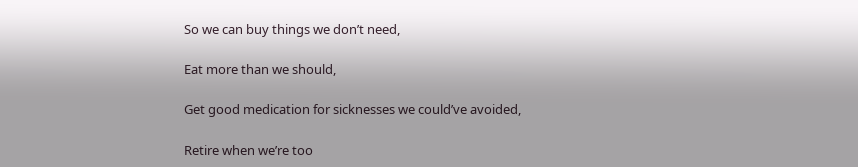So we can buy things we don’t need,

Eat more than we should,

Get good medication for sicknesses we could’ve avoided,

Retire when we’re too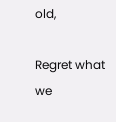old,

Regret what we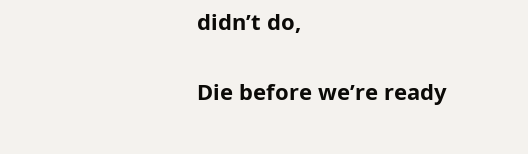didn’t do,

Die before we’re ready